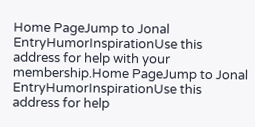Home PageJump to Jonal EntryHumorInspirationUse this address for help with your membership.Home PageJump to Jonal EntryHumorInspirationUse this address for help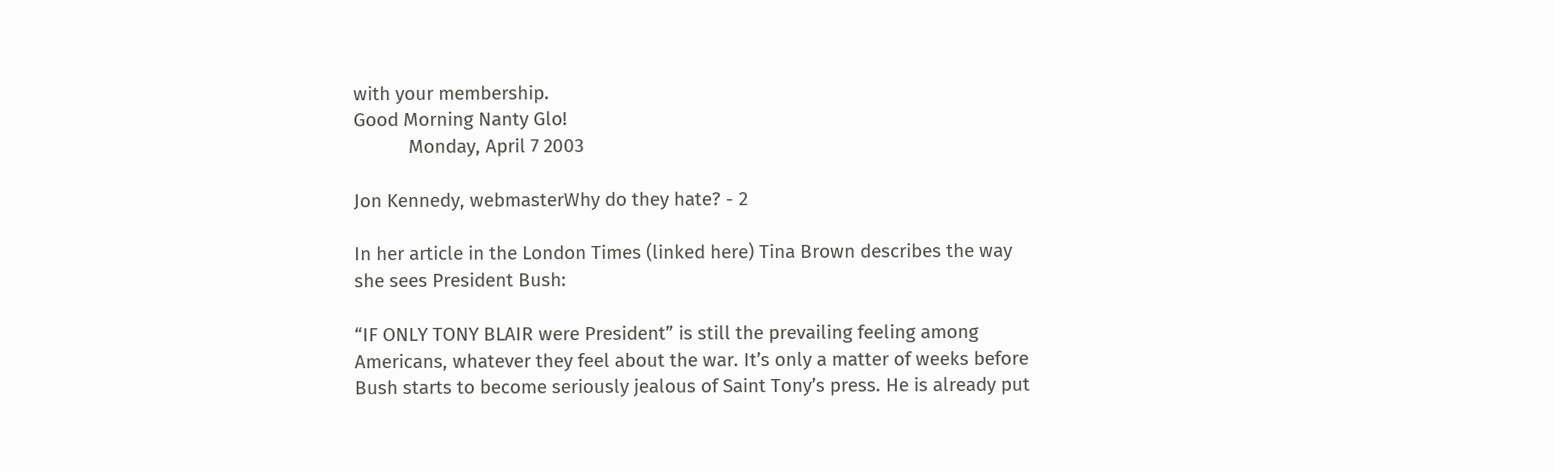with your membership.
Good Morning Nanty Glo!
           Monday, April 7 2003

Jon Kennedy, webmasterWhy do they hate? - 2

In her article in the London Times (linked here) Tina Brown describes the way she sees President Bush:

“IF ONLY TONY BLAIR were President” is still the prevailing feeling among Americans, whatever they feel about the war. It’s only a matter of weeks before Bush starts to become seriously jealous of Saint Tony’s press. He is already put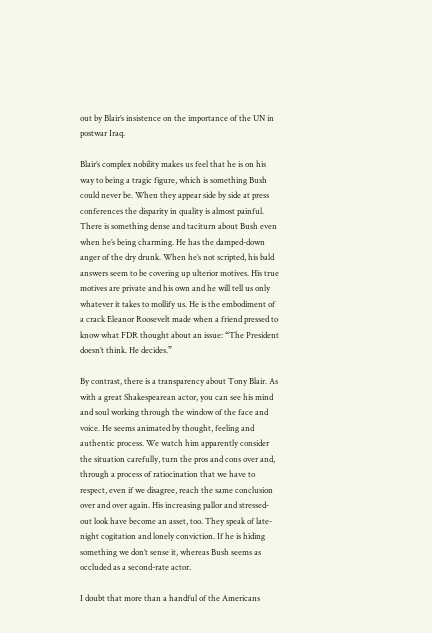out by Blair’s insistence on the importance of the UN in postwar Iraq.

Blair’s complex nobility makes us feel that he is on his way to being a tragic figure, which is something Bush could never be. When they appear side by side at press conferences the disparity in quality is almost painful. There is something dense and taciturn about Bush even when he’s being charming. He has the damped-down anger of the dry drunk. When he’s not scripted, his bald answers seem to be covering up ulterior motives. His true motives are private and his own and he will tell us only whatever it takes to mollify us. He is the embodiment of a crack Eleanor Roosevelt made when a friend pressed to know what FDR thought about an issue: “The President doesn’t think. He decides.”

By contrast, there is a transparency about Tony Blair. As with a great Shakespearean actor, you can see his mind and soul working through the window of the face and voice. He seems animated by thought, feeling and authentic process. We watch him apparently consider the situation carefully, turn the pros and cons over and, through a process of ratiocination that we have to respect, even if we disagree, reach the same conclusion over and over again. His increasing pallor and stressed-out look have become an asset, too. They speak of late-night cogitation and lonely conviction. If he is hiding something we don’t sense it, whereas Bush seems as occluded as a second-rate actor.

I doubt that more than a handful of the Americans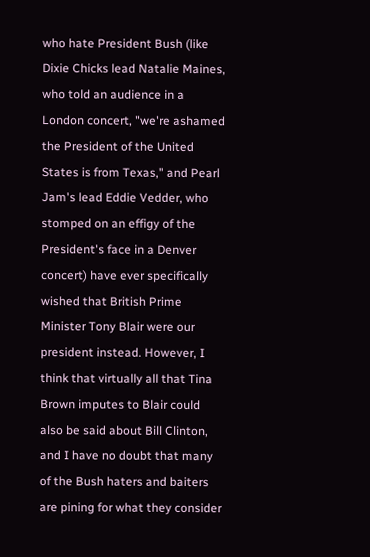who hate President Bush (like Dixie Chicks lead Natalie Maines, who told an audience in a London concert, "we're ashamed the President of the United States is from Texas," and Pearl Jam's lead Eddie Vedder, who stomped on an effigy of the President's face in a Denver concert) have ever specifically wished that British Prime Minister Tony Blair were our president instead. However, I think that virtually all that Tina Brown imputes to Blair could also be said about Bill Clinton, and I have no doubt that many of the Bush haters and baiters are pining for what they consider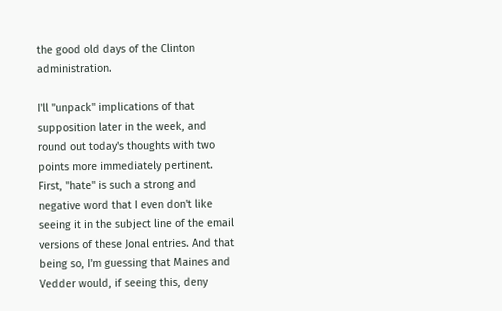the good old days of the Clinton administration.

I'll "unpack" implications of that supposition later in the week, and round out today's thoughts with two points more immediately pertinent. First, "hate" is such a strong and negative word that I even don't like seeing it in the subject line of the email versions of these Jonal entries. And that being so, I'm guessing that Maines and Vedder would, if seeing this, deny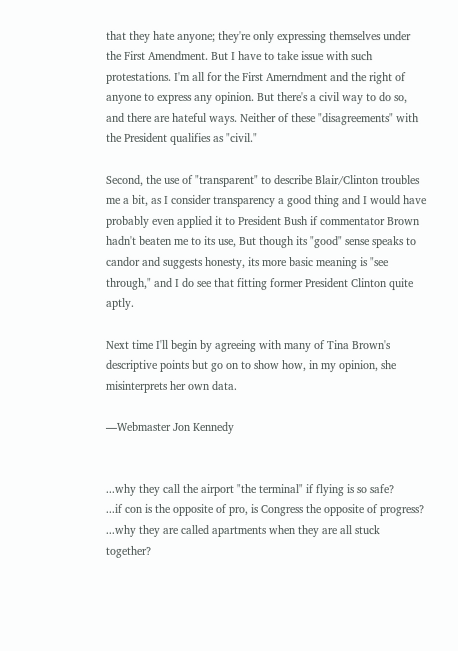that they hate anyone; they're only expressing themselves under the First Amendment. But I have to take issue with such protestations. I'm all for the First Amerndment and the right of anyone to express any opinion. But there's a civil way to do so, and there are hateful ways. Neither of these "disagreements" with the President qualifies as "civil."

Second, the use of "transparent" to describe Blair/Clinton troubles me a bit, as I consider transparency a good thing and I would have probably even applied it to President Bush if commentator Brown hadn't beaten me to its use, But though its "good" sense speaks to candor and suggests honesty, its more basic meaning is "see through," and I do see that fitting former President Clinton quite aptly.

Next time I'll begin by agreeing with many of Tina Brown's descriptive points but go on to show how, in my opinion, she misinterprets her own data.

—Webmaster Jon Kennedy


...why they call the airport "the terminal" if flying is so safe?
...if con is the opposite of pro, is Congress the opposite of progress?
...why they are called apartments when they are all stuck together?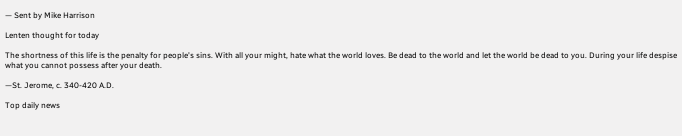— Sent by Mike Harrison

Lenten thought for today

The shortness of this life is the penalty for people's sins. With all your might, hate what the world loves. Be dead to the world and let the world be dead to you. During your life despise what you cannot possess after your death.

—St. Jerome, c. 340-420 A.D.

Top daily news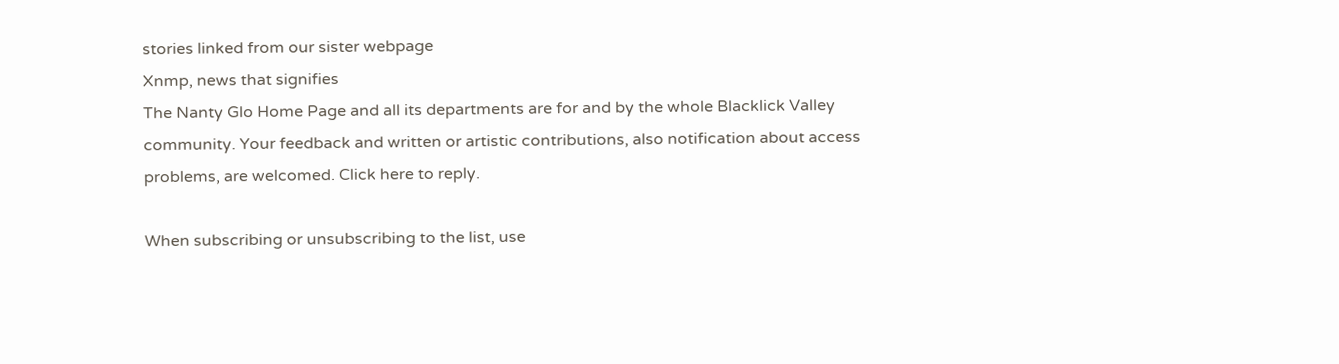stories linked from our sister webpage
Xnmp, news that signifies
The Nanty Glo Home Page and all its departments are for and by the whole Blacklick Valley community. Your feedback and written or artistic contributions, also notification about access problems, are welcomed. Click here to reply.

When subscribing or unsubscribing to the list, use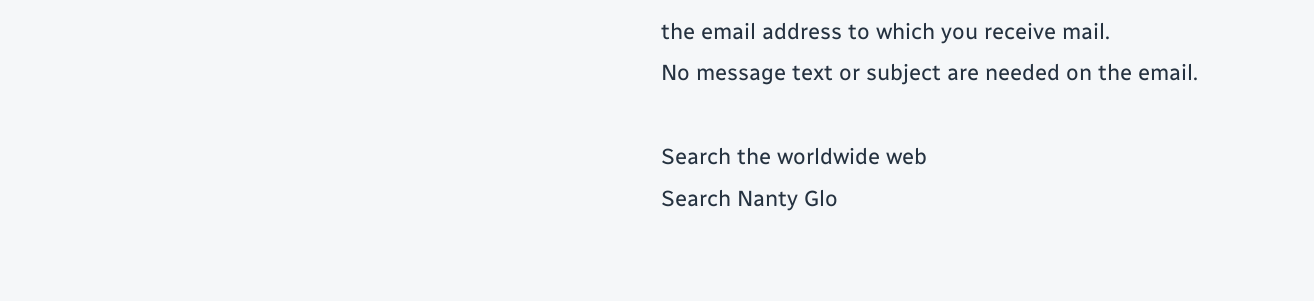the email address to which you receive mail.
No message text or subject are needed on the email.

Search the worldwide web
Search Nanty Glo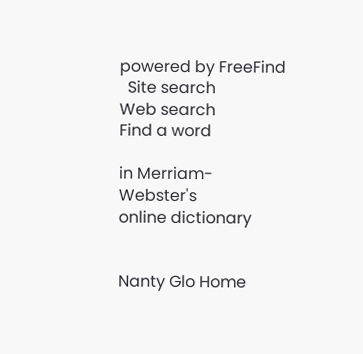powered by FreeFind
  Site search
Web search
Find a word

in Merriam-Webster's
online dictionary


Nanty Glo Home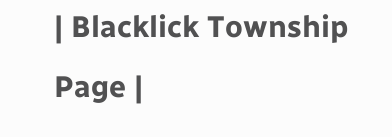| Blacklick Township Page |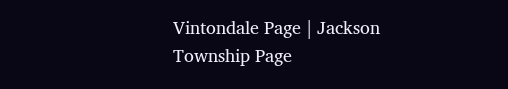Vintondale Page | Jackson Township Page